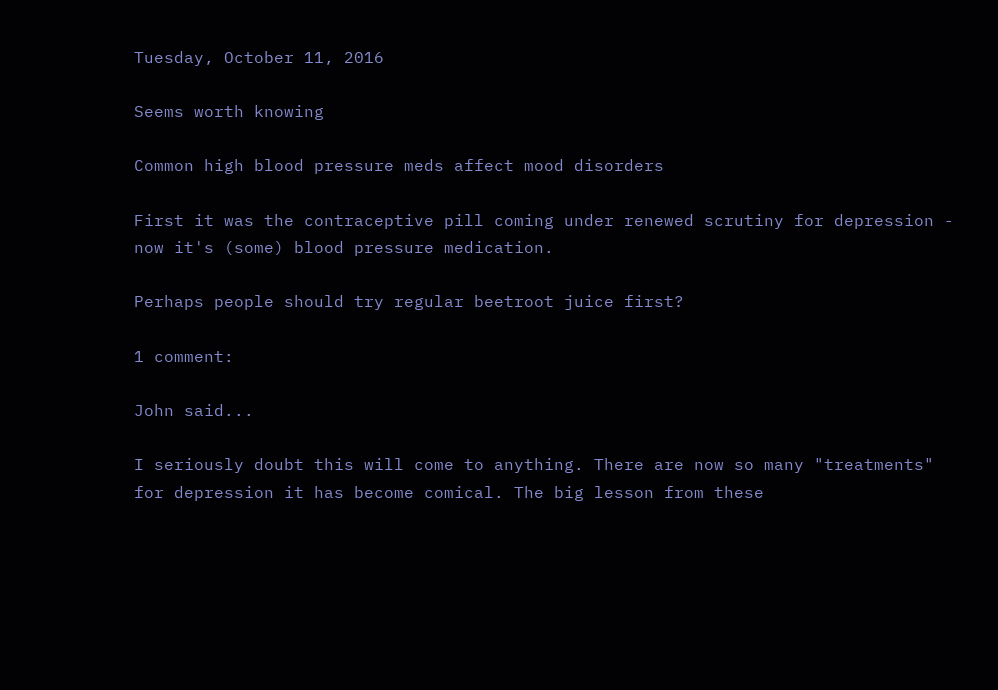Tuesday, October 11, 2016

Seems worth knowing

Common high blood pressure meds affect mood disorders

First it was the contraceptive pill coming under renewed scrutiny for depression - now it's (some) blood pressure medication.

Perhaps people should try regular beetroot juice first?

1 comment:

John said...

I seriously doubt this will come to anything. There are now so many "treatments" for depression it has become comical. The big lesson from these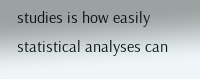studies is how easily statistical analyses can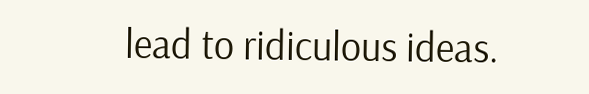lead to ridiculous ideas.